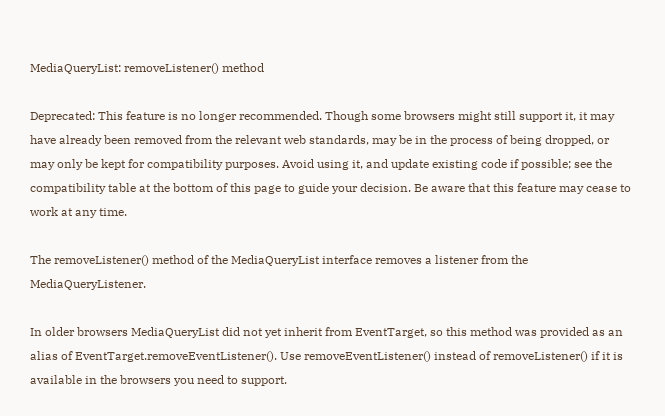MediaQueryList: removeListener() method

Deprecated: This feature is no longer recommended. Though some browsers might still support it, it may have already been removed from the relevant web standards, may be in the process of being dropped, or may only be kept for compatibility purposes. Avoid using it, and update existing code if possible; see the compatibility table at the bottom of this page to guide your decision. Be aware that this feature may cease to work at any time.

The removeListener() method of the MediaQueryList interface removes a listener from the MediaQueryListener.

In older browsers MediaQueryList did not yet inherit from EventTarget, so this method was provided as an alias of EventTarget.removeEventListener(). Use removeEventListener() instead of removeListener() if it is available in the browsers you need to support.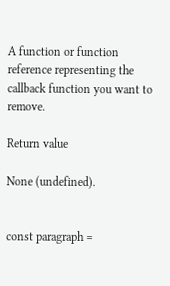A function or function reference representing the callback function you want to remove.

Return value

None (undefined).


const paragraph =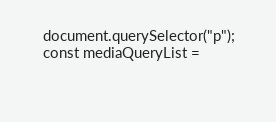document.querySelector("p");
const mediaQueryList =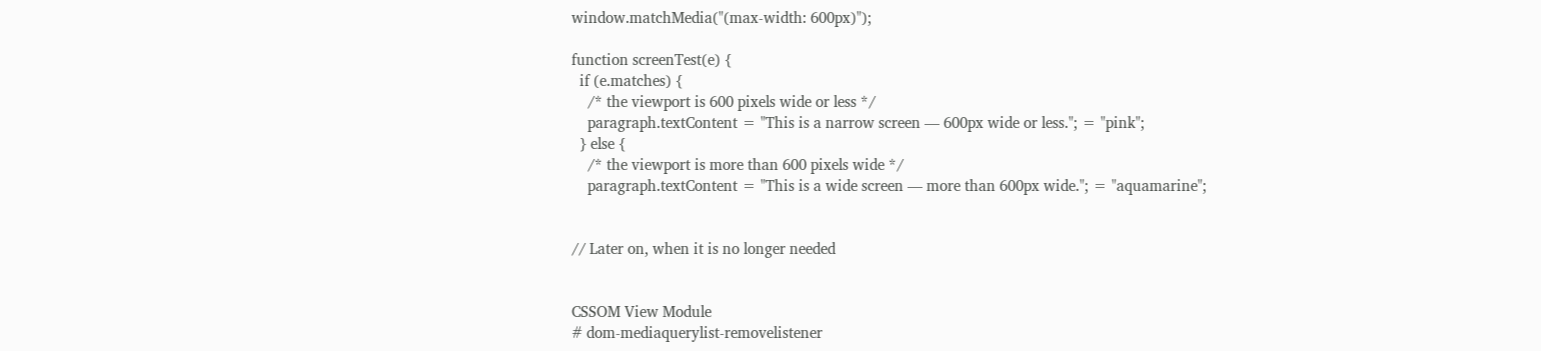window.matchMedia("(max-width: 600px)");

function screenTest(e) {
  if (e.matches) {
    /* the viewport is 600 pixels wide or less */
    paragraph.textContent = "This is a narrow screen — 600px wide or less."; = "pink";
  } else {
    /* the viewport is more than 600 pixels wide */
    paragraph.textContent = "This is a wide screen — more than 600px wide."; = "aquamarine";


// Later on, when it is no longer needed


CSSOM View Module
# dom-mediaquerylist-removelistener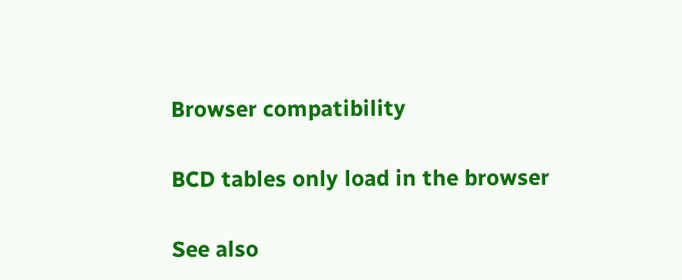Browser compatibility

BCD tables only load in the browser

See also